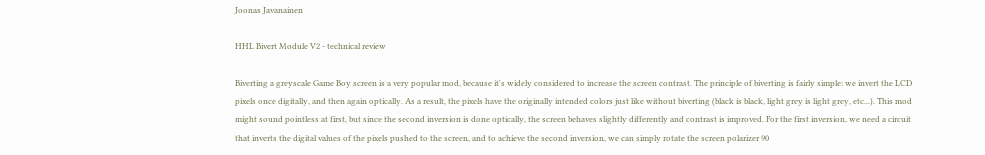Joonas Javanainen

HHL Bivert Module V2 - technical review

Biverting a greyscale Game Boy screen is a very popular mod, because it's widely considered to increase the screen contrast. The principle of biverting is fairly simple: we invert the LCD pixels once digitally, and then again optically. As a result, the pixels have the originally intended colors just like without biverting (black is black, light grey is light grey, etc...). This mod might sound pointless at first, but since the second inversion is done optically, the screen behaves slightly differently and contrast is improved. For the first inversion, we need a circuit that inverts the digital values of the pixels pushed to the screen, and to achieve the second inversion, we can simply rotate the screen polarizer 90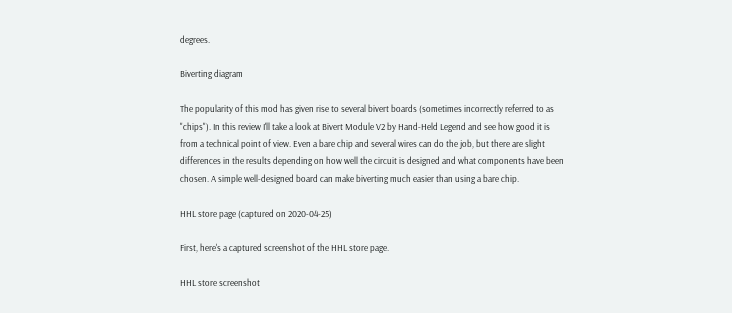degrees.

Biverting diagram

The popularity of this mod has given rise to several bivert boards (sometimes incorrectly referred to as "chips"). In this review I'll take a look at Bivert Module V2 by Hand-Held Legend and see how good it is from a technical point of view. Even a bare chip and several wires can do the job, but there are slight differences in the results depending on how well the circuit is designed and what components have been chosen. A simple well-designed board can make biverting much easier than using a bare chip.

HHL store page (captured on 2020-04-25)

First, here's a captured screenshot of the HHL store page.

HHL store screenshot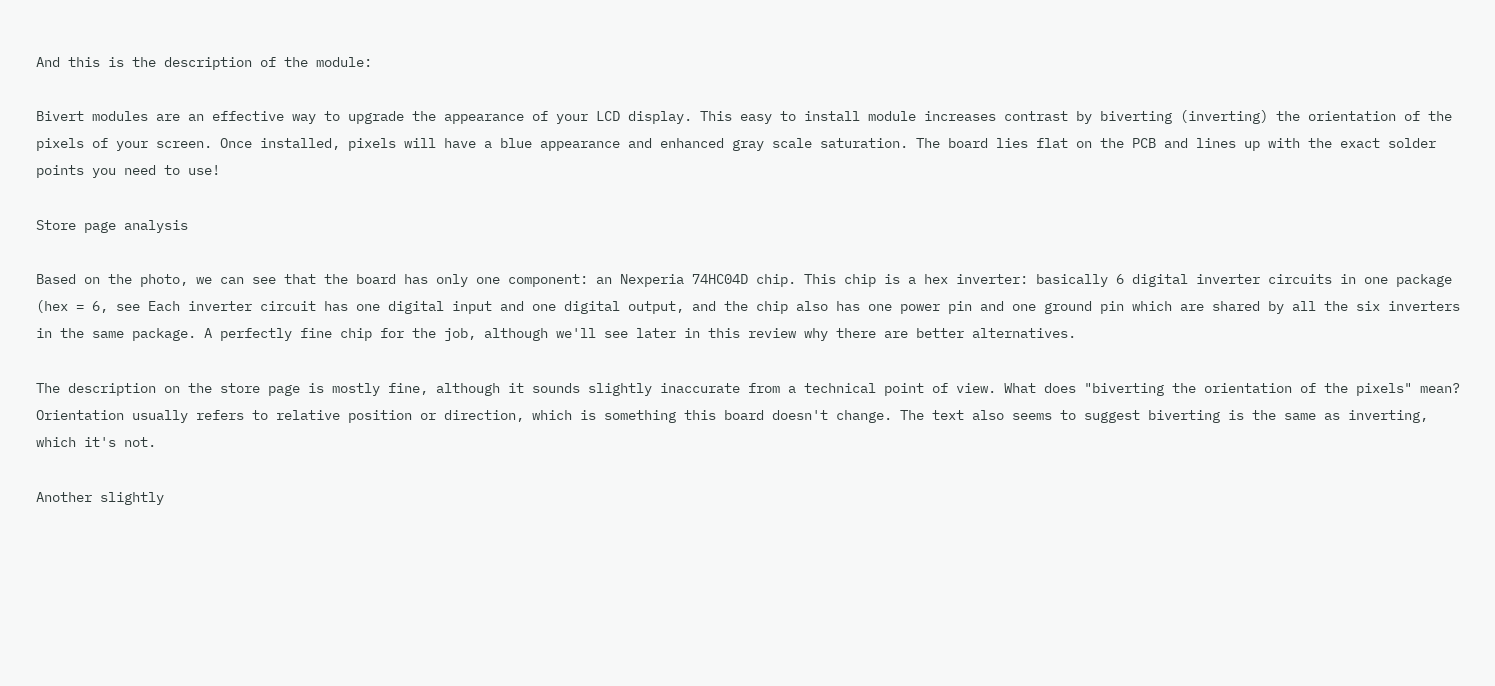And this is the description of the module:

Bivert modules are an effective way to upgrade the appearance of your LCD display. This easy to install module increases contrast by biverting (inverting) the orientation of the pixels of your screen. Once installed, pixels will have a blue appearance and enhanced gray scale saturation. The board lies flat on the PCB and lines up with the exact solder points you need to use!

Store page analysis

Based on the photo, we can see that the board has only one component: an Nexperia 74HC04D chip. This chip is a hex inverter: basically 6 digital inverter circuits in one package (hex = 6, see Each inverter circuit has one digital input and one digital output, and the chip also has one power pin and one ground pin which are shared by all the six inverters in the same package. A perfectly fine chip for the job, although we'll see later in this review why there are better alternatives.

The description on the store page is mostly fine, although it sounds slightly inaccurate from a technical point of view. What does "biverting the orientation of the pixels" mean? Orientation usually refers to relative position or direction, which is something this board doesn't change. The text also seems to suggest biverting is the same as inverting, which it's not.

Another slightly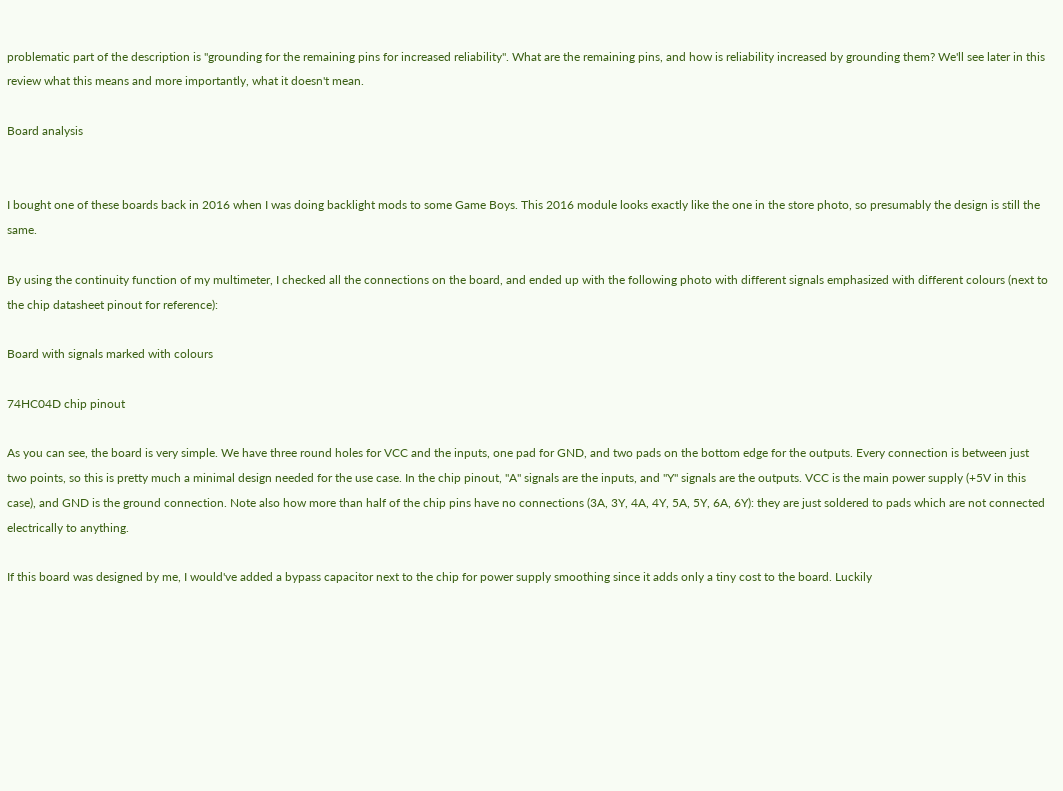problematic part of the description is "grounding for the remaining pins for increased reliability". What are the remaining pins, and how is reliability increased by grounding them? We'll see later in this review what this means and more importantly, what it doesn't mean.

Board analysis


I bought one of these boards back in 2016 when I was doing backlight mods to some Game Boys. This 2016 module looks exactly like the one in the store photo, so presumably the design is still the same.

By using the continuity function of my multimeter, I checked all the connections on the board, and ended up with the following photo with different signals emphasized with different colours (next to the chip datasheet pinout for reference):

Board with signals marked with colours

74HC04D chip pinout

As you can see, the board is very simple. We have three round holes for VCC and the inputs, one pad for GND, and two pads on the bottom edge for the outputs. Every connection is between just two points, so this is pretty much a minimal design needed for the use case. In the chip pinout, "A" signals are the inputs, and "Y" signals are the outputs. VCC is the main power supply (+5V in this case), and GND is the ground connection. Note also how more than half of the chip pins have no connections (3A, 3Y, 4A, 4Y, 5A, 5Y, 6A, 6Y): they are just soldered to pads which are not connected electrically to anything.

If this board was designed by me, I would've added a bypass capacitor next to the chip for power supply smoothing since it adds only a tiny cost to the board. Luckily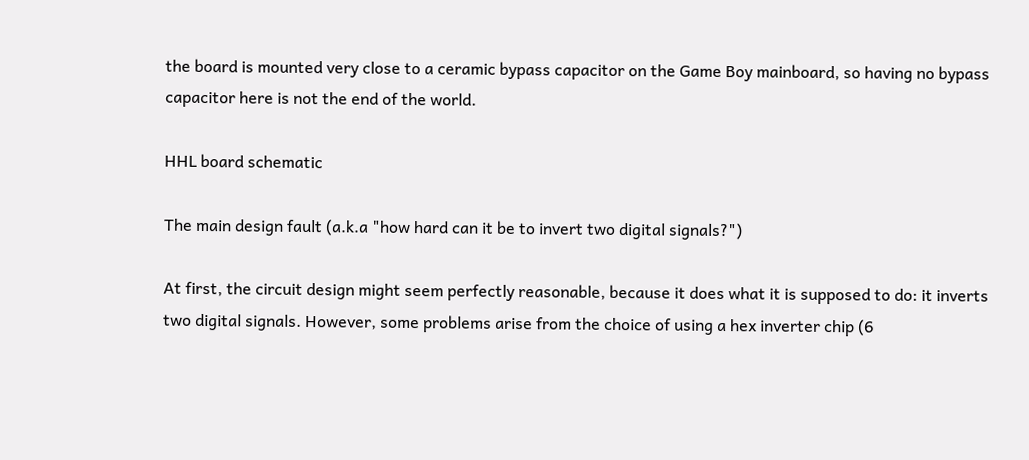the board is mounted very close to a ceramic bypass capacitor on the Game Boy mainboard, so having no bypass capacitor here is not the end of the world.

HHL board schematic

The main design fault (a.k.a "how hard can it be to invert two digital signals?")

At first, the circuit design might seem perfectly reasonable, because it does what it is supposed to do: it inverts two digital signals. However, some problems arise from the choice of using a hex inverter chip (6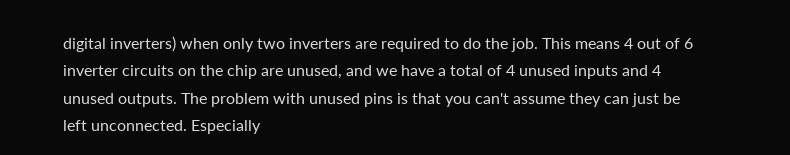digital inverters) when only two inverters are required to do the job. This means 4 out of 6 inverter circuits on the chip are unused, and we have a total of 4 unused inputs and 4 unused outputs. The problem with unused pins is that you can't assume they can just be left unconnected. Especially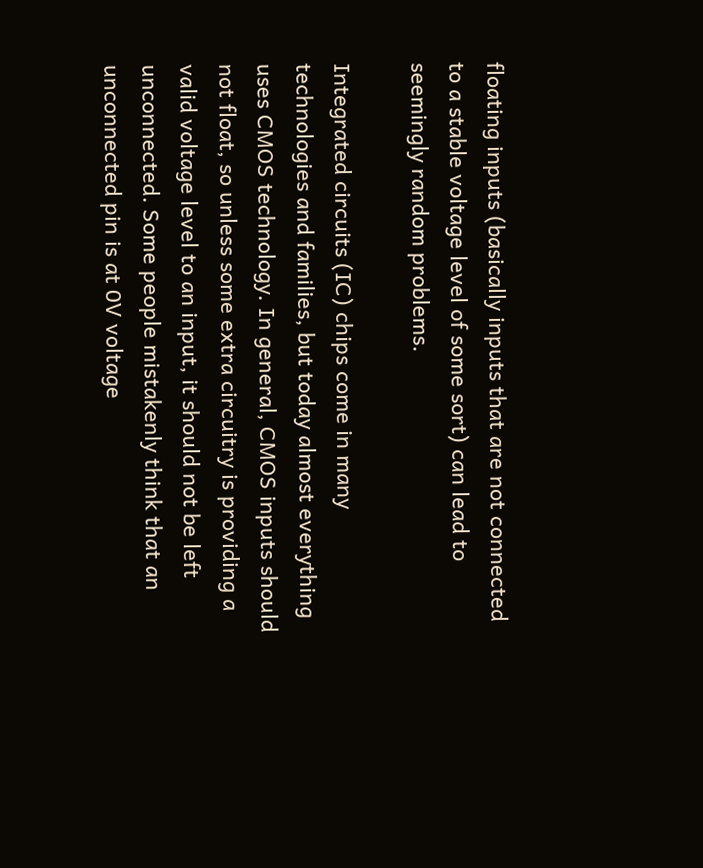floating inputs (basically inputs that are not connected to a stable voltage level of some sort) can lead to seemingly random problems.

Integrated circuits (IC) chips come in many technologies and families, but today almost everything uses CMOS technology. In general, CMOS inputs should not float, so unless some extra circuitry is providing a valid voltage level to an input, it should not be left unconnected. Some people mistakenly think that an unconnected pin is at 0V voltage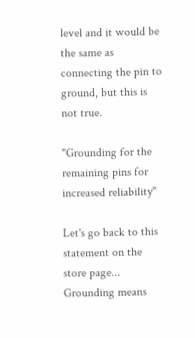level and it would be the same as connecting the pin to ground, but this is not true.

"Grounding for the remaining pins for increased reliability"

Let's go back to this statement on the store page... Grounding means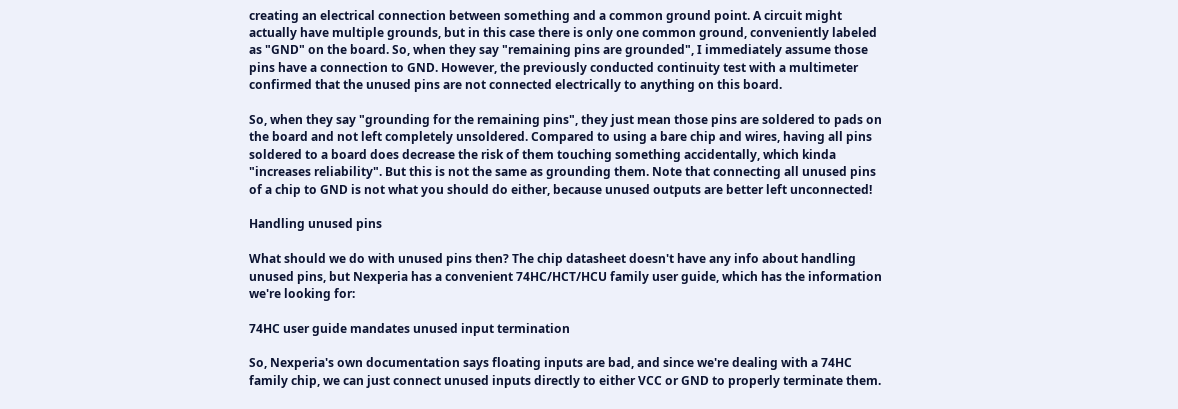creating an electrical connection between something and a common ground point. A circuit might actually have multiple grounds, but in this case there is only one common ground, conveniently labeled as "GND" on the board. So, when they say "remaining pins are grounded", I immediately assume those pins have a connection to GND. However, the previously conducted continuity test with a multimeter confirmed that the unused pins are not connected electrically to anything on this board.

So, when they say "grounding for the remaining pins", they just mean those pins are soldered to pads on the board and not left completely unsoldered. Compared to using a bare chip and wires, having all pins soldered to a board does decrease the risk of them touching something accidentally, which kinda "increases reliability". But this is not the same as grounding them. Note that connecting all unused pins of a chip to GND is not what you should do either, because unused outputs are better left unconnected!

Handling unused pins

What should we do with unused pins then? The chip datasheet doesn't have any info about handling unused pins, but Nexperia has a convenient 74HC/HCT/HCU family user guide, which has the information we're looking for:

74HC user guide mandates unused input termination

So, Nexperia's own documentation says floating inputs are bad, and since we're dealing with a 74HC family chip, we can just connect unused inputs directly to either VCC or GND to properly terminate them.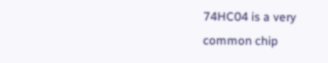74HC04 is a very common chip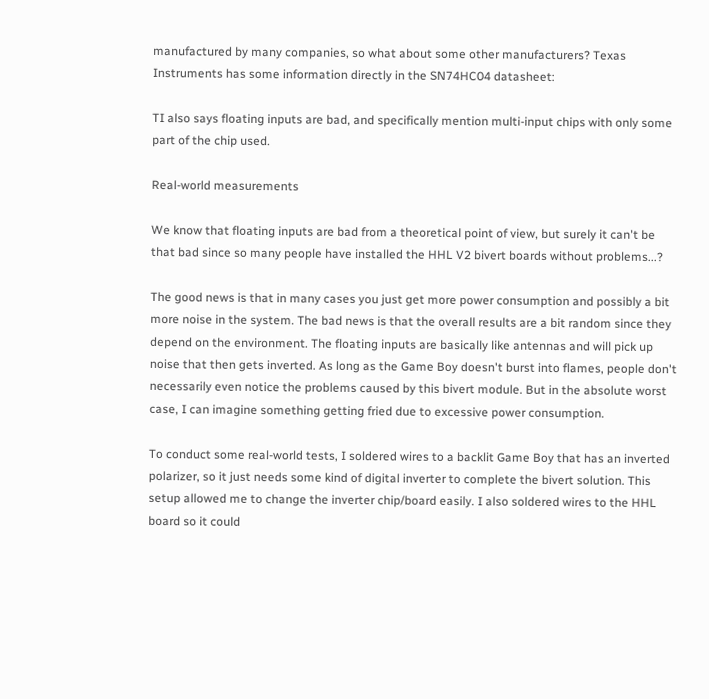manufactured by many companies, so what about some other manufacturers? Texas Instruments has some information directly in the SN74HC04 datasheet:

TI also says floating inputs are bad, and specifically mention multi-input chips with only some part of the chip used.

Real-world measurements

We know that floating inputs are bad from a theoretical point of view, but surely it can't be that bad since so many people have installed the HHL V2 bivert boards without problems...?

The good news is that in many cases you just get more power consumption and possibly a bit more noise in the system. The bad news is that the overall results are a bit random since they depend on the environment. The floating inputs are basically like antennas and will pick up noise that then gets inverted. As long as the Game Boy doesn't burst into flames, people don't necessarily even notice the problems caused by this bivert module. But in the absolute worst case, I can imagine something getting fried due to excessive power consumption.

To conduct some real-world tests, I soldered wires to a backlit Game Boy that has an inverted polarizer, so it just needs some kind of digital inverter to complete the bivert solution. This setup allowed me to change the inverter chip/board easily. I also soldered wires to the HHL board so it could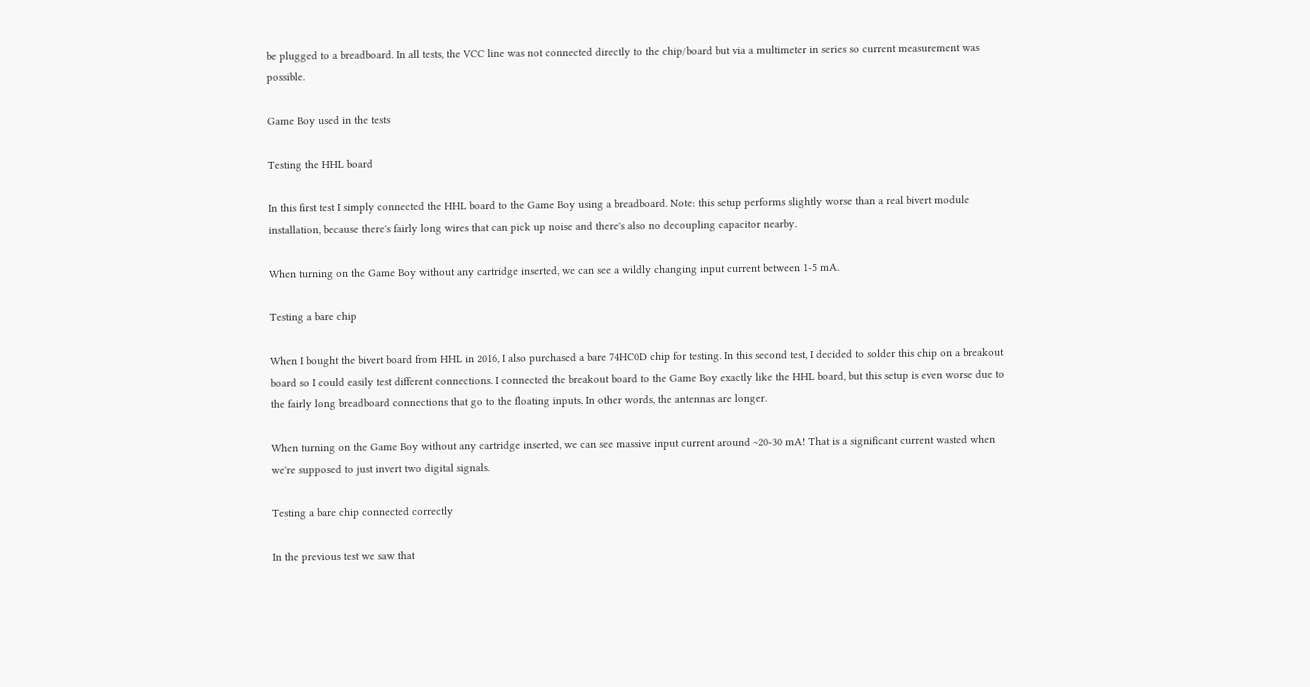be plugged to a breadboard. In all tests, the VCC line was not connected directly to the chip/board but via a multimeter in series so current measurement was possible.

Game Boy used in the tests

Testing the HHL board

In this first test I simply connected the HHL board to the Game Boy using a breadboard. Note: this setup performs slightly worse than a real bivert module installation, because there's fairly long wires that can pick up noise and there's also no decoupling capacitor nearby.

When turning on the Game Boy without any cartridge inserted, we can see a wildly changing input current between 1-5 mA.

Testing a bare chip

When I bought the bivert board from HHL in 2016, I also purchased a bare 74HC0D chip for testing. In this second test, I decided to solder this chip on a breakout board so I could easily test different connections. I connected the breakout board to the Game Boy exactly like the HHL board, but this setup is even worse due to the fairly long breadboard connections that go to the floating inputs. In other words, the antennas are longer.

When turning on the Game Boy without any cartridge inserted, we can see massive input current around ~20-30 mA! That is a significant current wasted when we're supposed to just invert two digital signals.

Testing a bare chip connected correctly

In the previous test we saw that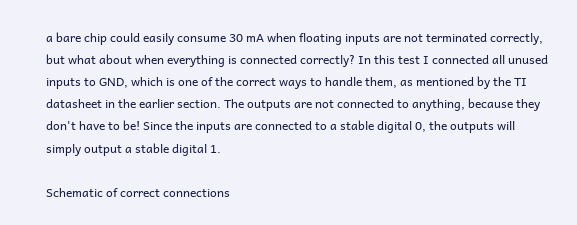a bare chip could easily consume 30 mA when floating inputs are not terminated correctly, but what about when everything is connected correctly? In this test I connected all unused inputs to GND, which is one of the correct ways to handle them, as mentioned by the TI datasheet in the earlier section. The outputs are not connected to anything, because they don't have to be! Since the inputs are connected to a stable digital 0, the outputs will simply output a stable digital 1.

Schematic of correct connections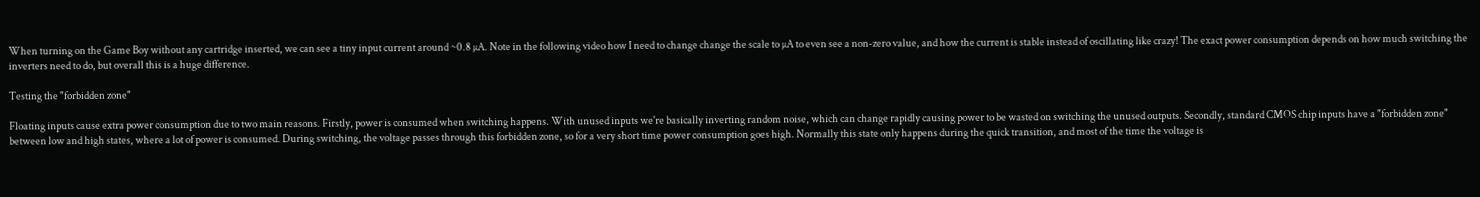When turning on the Game Boy without any cartridge inserted, we can see a tiny input current around ~0.8 µA. Note in the following video how I need to change change the scale to µA to even see a non-zero value, and how the current is stable instead of oscillating like crazy! The exact power consumption depends on how much switching the inverters need to do, but overall this is a huge difference.

Testing the "forbidden zone"

Floating inputs cause extra power consumption due to two main reasons. Firstly, power is consumed when switching happens. With unused inputs we're basically inverting random noise, which can change rapidly causing power to be wasted on switching the unused outputs. Secondly, standard CMOS chip inputs have a "forbidden zone" between low and high states, where a lot of power is consumed. During switching, the voltage passes through this forbidden zone, so for a very short time power consumption goes high. Normally this state only happens during the quick transition, and most of the time the voltage is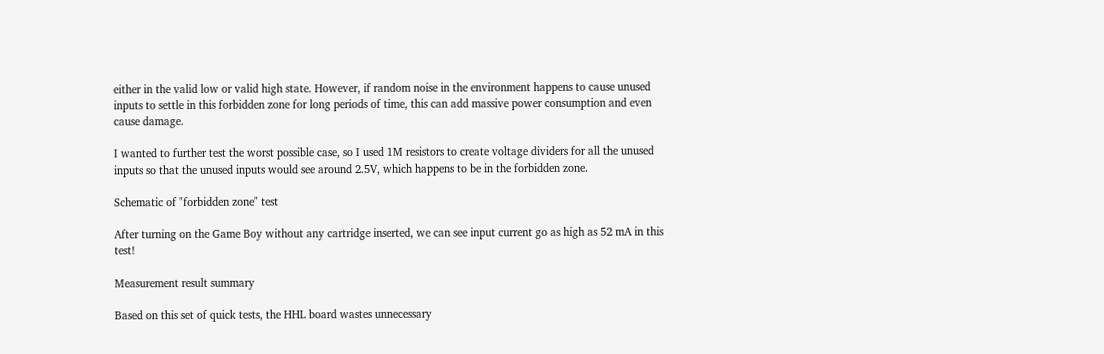either in the valid low or valid high state. However, if random noise in the environment happens to cause unused inputs to settle in this forbidden zone for long periods of time, this can add massive power consumption and even cause damage.

I wanted to further test the worst possible case, so I used 1M resistors to create voltage dividers for all the unused inputs so that the unused inputs would see around 2.5V, which happens to be in the forbidden zone.

Schematic of "forbidden zone" test

After turning on the Game Boy without any cartridge inserted, we can see input current go as high as 52 mA in this test!

Measurement result summary

Based on this set of quick tests, the HHL board wastes unnecessary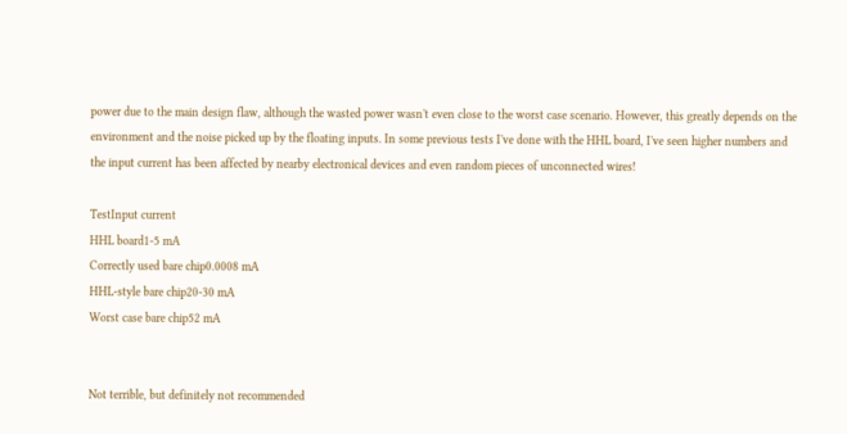power due to the main design flaw, although the wasted power wasn't even close to the worst case scenario. However, this greatly depends on the environment and the noise picked up by the floating inputs. In some previous tests I've done with the HHL board, I've seen higher numbers and the input current has been affected by nearby electronical devices and even random pieces of unconnected wires!

TestInput current
HHL board1-5 mA
Correctly used bare chip0.0008 mA
HHL-style bare chip20-30 mA
Worst case bare chip52 mA


Not terrible, but definitely not recommended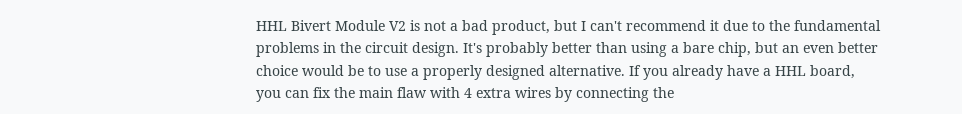HHL Bivert Module V2 is not a bad product, but I can't recommend it due to the fundamental problems in the circuit design. It's probably better than using a bare chip, but an even better choice would be to use a properly designed alternative. If you already have a HHL board, you can fix the main flaw with 4 extra wires by connecting the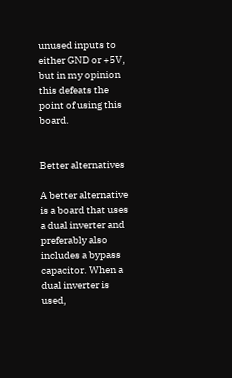unused inputs to either GND or +5V, but in my opinion this defeats the point of using this board.


Better alternatives

A better alternative is a board that uses a dual inverter and preferably also includes a bypass capacitor. When a dual inverter is used,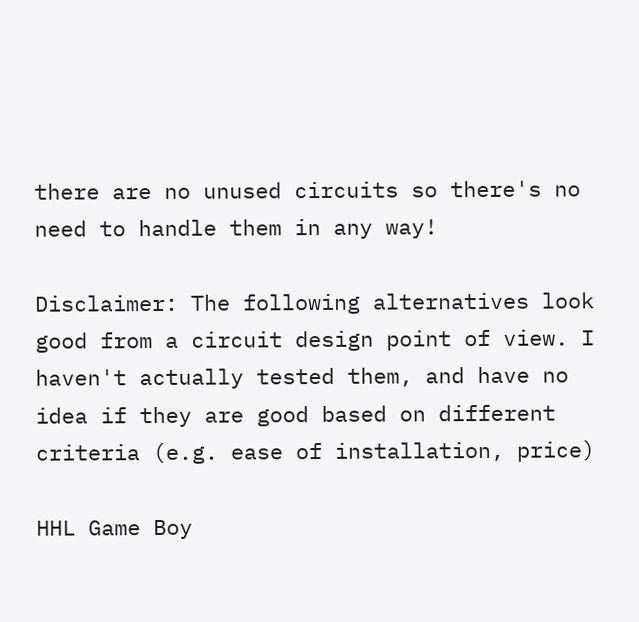there are no unused circuits so there's no need to handle them in any way!

Disclaimer: The following alternatives look good from a circuit design point of view. I haven't actually tested them, and have no idea if they are good based on different criteria (e.g. ease of installation, price)

HHL Game Boy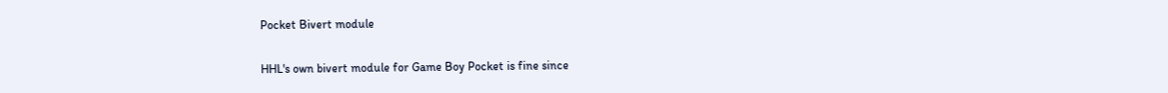Pocket Bivert module

HHL's own bivert module for Game Boy Pocket is fine since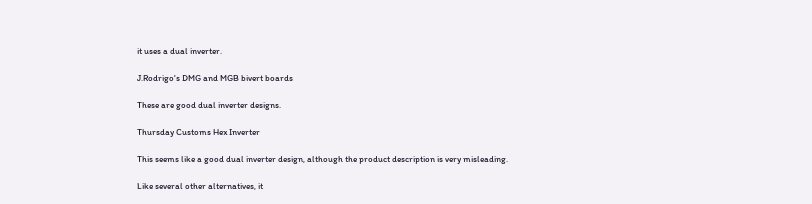it uses a dual inverter.

J.Rodrigo's DMG and MGB bivert boards

These are good dual inverter designs.

Thursday Customs Hex Inverter

This seems like a good dual inverter design, although the product description is very misleading.

Like several other alternatives, it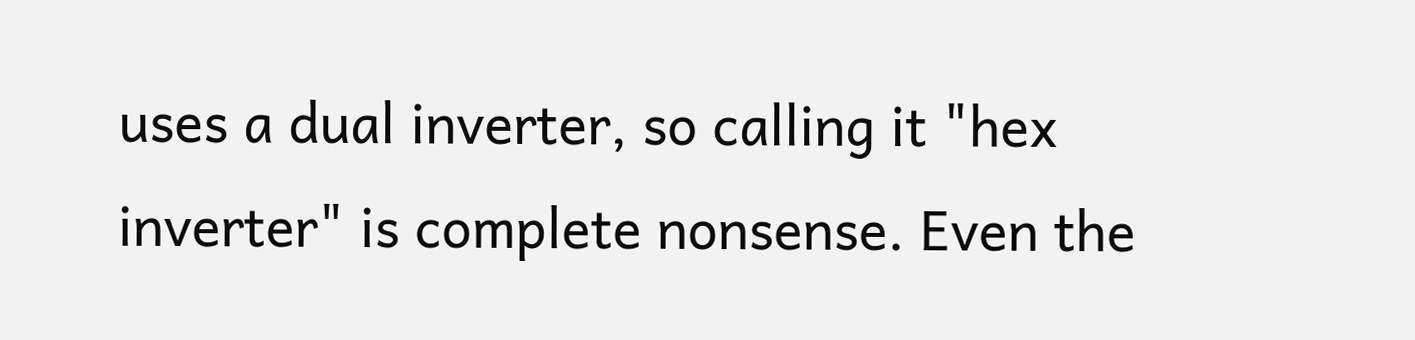uses a dual inverter, so calling it "hex inverter" is complete nonsense. Even the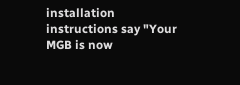installation instructions say "Your MGB is now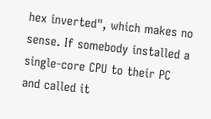hex inverted", which makes no sense. If somebody installed a single-core CPU to their PC and called it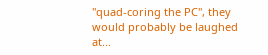"quad-coring the PC", they would probably be laughed at...